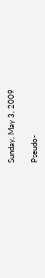Sunday, May 3, 2009

Pseudo-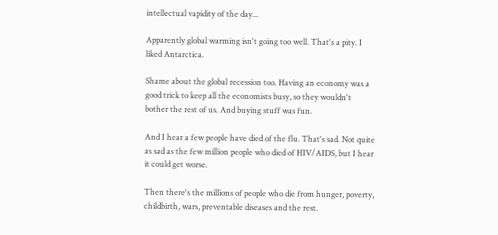intellectual vapidity of the day...

Apparently global warming isn't going too well. That's a pity. I liked Antarctica.

Shame about the global recession too. Having an economy was a good trick to keep all the economists busy, so they wouldn't bother the rest of us. And buying stuff was fun.

And I hear a few people have died of the flu. That's sad. Not quite as sad as the few million people who died of HIV/AIDS, but I hear it could get worse.

Then there's the millions of people who die from hunger, poverty, childbirth, wars, preventable diseases and the rest.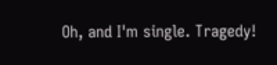Oh, and I'm single. Tragedy!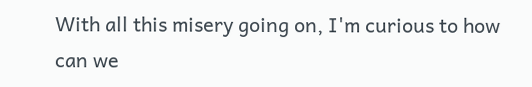With all this misery going on, I'm curious to how can we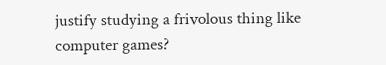justify studying a frivolous thing like computer games?